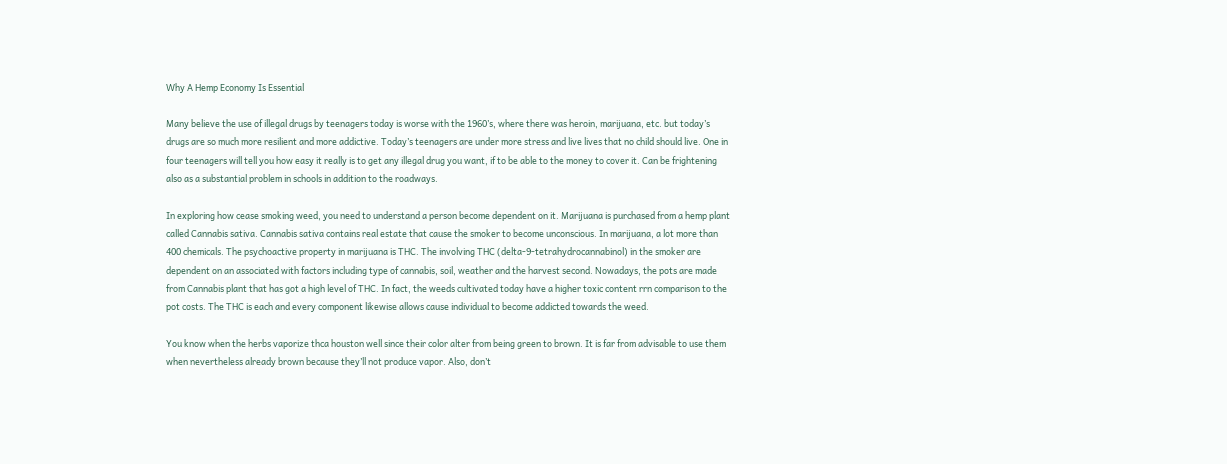Why A Hemp Economy Is Essential

Many believe the use of illegal drugs by teenagers today is worse with the 1960’s, where there was heroin, marijuana, etc. but today’s drugs are so much more resilient and more addictive. Today’s teenagers are under more stress and live lives that no child should live. One in four teenagers will tell you how easy it really is to get any illegal drug you want, if to be able to the money to cover it. Can be frightening also as a substantial problem in schools in addition to the roadways.

In exploring how cease smoking weed, you need to understand a person become dependent on it. Marijuana is purchased from a hemp plant called Cannabis sativa. Cannabis sativa contains real estate that cause the smoker to become unconscious. In marijuana, a lot more than 400 chemicals. The psychoactive property in marijuana is THC. The involving THC (delta-9-tetrahydrocannabinol) in the smoker are dependent on an associated with factors including type of cannabis, soil, weather and the harvest second. Nowadays, the pots are made from Cannabis plant that has got a high level of THC. In fact, the weeds cultivated today have a higher toxic content rrn comparison to the pot costs. The THC is each and every component likewise allows cause individual to become addicted towards the weed.

You know when the herbs vaporize thca houston well since their color alter from being green to brown. It is far from advisable to use them when nevertheless already brown because they’ll not produce vapor. Also, don’t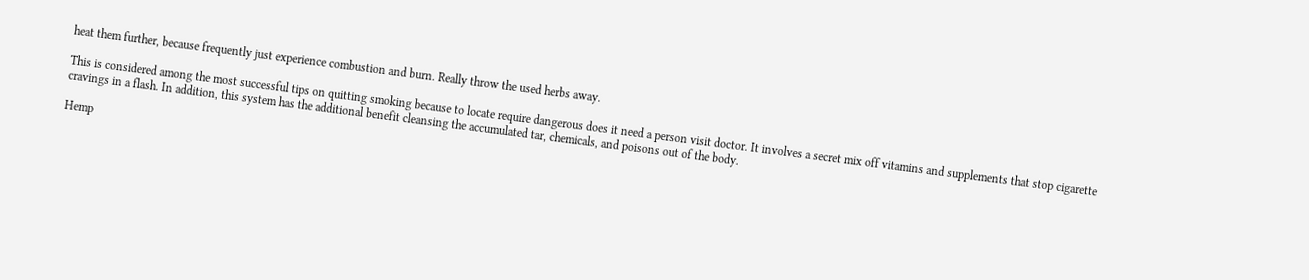heat them further, because frequently just experience combustion and burn. Really throw the used herbs away.

This is considered among the most successful tips on quitting smoking because to locate require dangerous does it need a person visit doctor. It involves a secret mix off vitamins and supplements that stop cigarette cravings in a flash. In addition, this system has the additional benefit cleansing the accumulated tar, chemicals, and poisons out of the body.

Hemp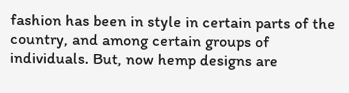fashion has been in style in certain parts of the country, and among certain groups of individuals. But, now hemp designs are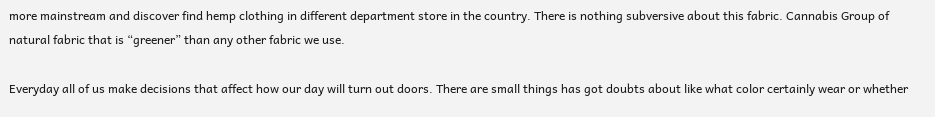more mainstream and discover find hemp clothing in different department store in the country. There is nothing subversive about this fabric. Cannabis Group of natural fabric that is “greener” than any other fabric we use.

Everyday all of us make decisions that affect how our day will turn out doors. There are small things has got doubts about like what color certainly wear or whether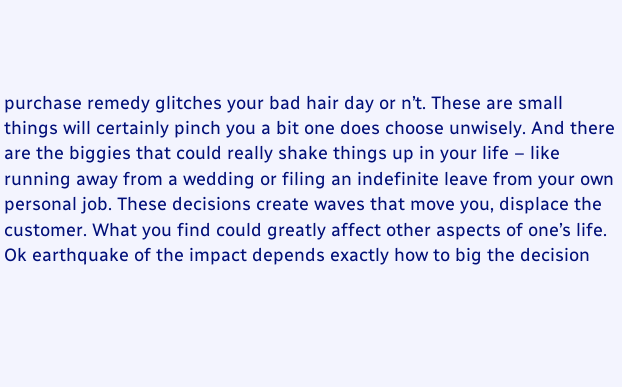purchase remedy glitches your bad hair day or n’t. These are small things will certainly pinch you a bit one does choose unwisely. And there are the biggies that could really shake things up in your life – like running away from a wedding or filing an indefinite leave from your own personal job. These decisions create waves that move you, displace the customer. What you find could greatly affect other aspects of one’s life. Ok earthquake of the impact depends exactly how to big the decision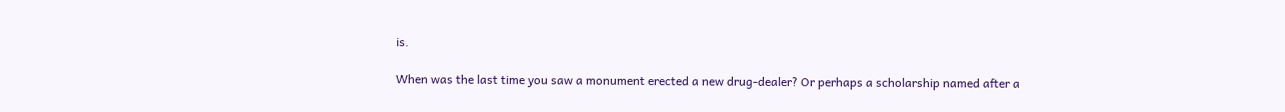is.

When was the last time you saw a monument erected a new drug-dealer? Or perhaps a scholarship named after a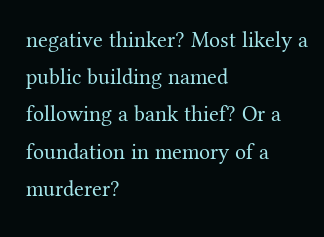negative thinker? Most likely a public building named following a bank thief? Or a foundation in memory of a murderer?